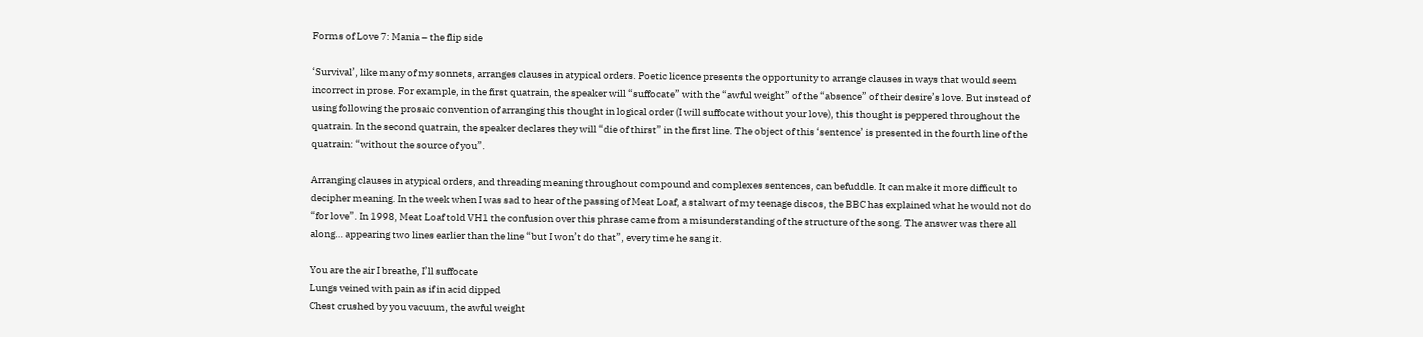Forms of Love 7: Mania – the flip side

‘Survival’, like many of my sonnets, arranges clauses in atypical orders. Poetic licence presents the opportunity to arrange clauses in ways that would seem incorrect in prose. For example, in the first quatrain, the speaker will “suffocate” with the “awful weight” of the “absence” of their desire’s love. But instead of using following the prosaic convention of arranging this thought in logical order (I will suffocate without your love), this thought is peppered throughout the quatrain. In the second quatrain, the speaker declares they will “die of thirst” in the first line. The object of this ‘sentence’ is presented in the fourth line of the quatrain: “without the source of you”.

Arranging clauses in atypical orders, and threading meaning throughout compound and complexes sentences, can befuddle. It can make it more difficult to decipher meaning. In the week when I was sad to hear of the passing of Meat Loaf, a stalwart of my teenage discos, the BBC has explained what he would not do “for love”. In 1998, Meat Loaf told VH1 the confusion over this phrase came from a misunderstanding of the structure of the song. The answer was there all along… appearing two lines earlier than the line “but I won’t do that”, every time he sang it.

You are the air I breathe, I’ll suffocate
Lungs veined with pain as if in acid dipped
Chest crushed by you vacuum, the awful weight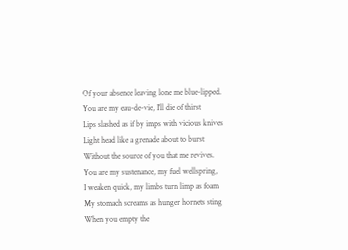Of your absence leaving lone me blue-lipped.
You are my eau-de-vie, I’ll die of thirst
Lips slashed as if by imps with vicious knives
Light head like a grenade about to burst
Without the source of you that me revives.
You are my sustenance, my fuel wellspring,
I weaken quick, my limbs turn limp as foam
My stomach screams as hunger hornets sting
When you empty the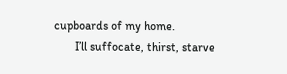cupboards of my home.
       I’ll suffocate, thirst, starve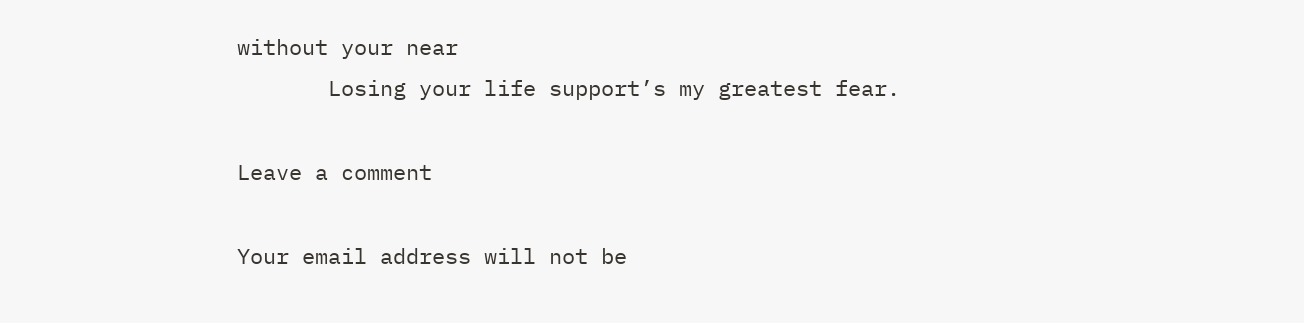without your near
       Losing your life support’s my greatest fear.

Leave a comment

Your email address will not be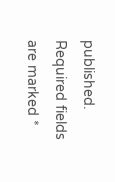published. Required fields are marked *